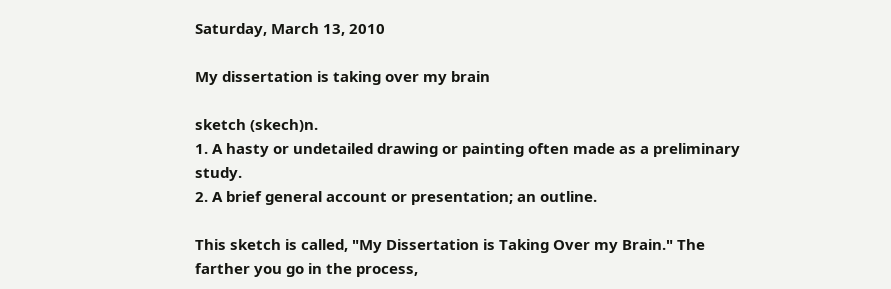Saturday, March 13, 2010

My dissertation is taking over my brain

sketch (skech)n.
1. A hasty or undetailed drawing or painting often made as a preliminary study.
2. A brief general account or presentation; an outline.

This sketch is called, "My Dissertation is Taking Over my Brain." The farther you go in the process,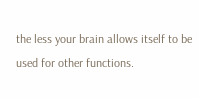the less your brain allows itself to be used for other functions.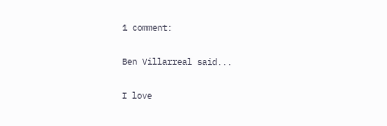1 comment:

Ben Villarreal said...

I love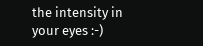the intensity in your eyes :-)